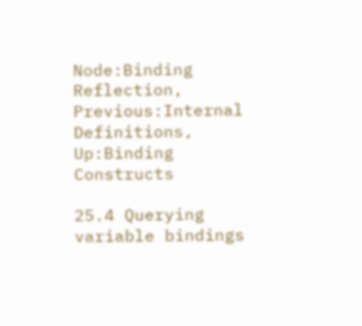Node:Binding Reflection, Previous:Internal Definitions, Up:Binding Constructs

25.4 Querying variable bindings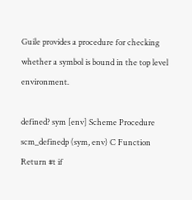Guile provides a procedure for checking whether a symbol is bound in the top level environment.

defined? sym [env] Scheme Procedure
scm_definedp (sym, env) C Function
Return #t if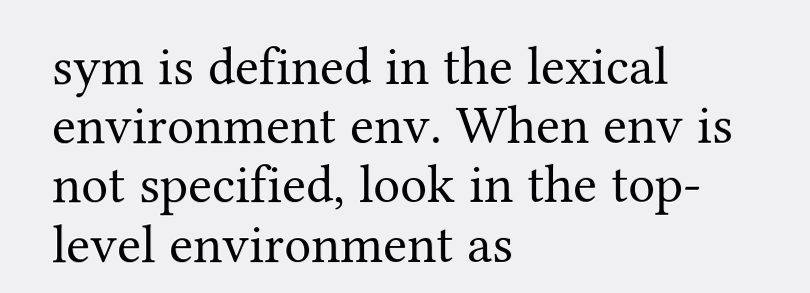sym is defined in the lexical environment env. When env is not specified, look in the top-level environment as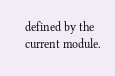defined by the current module.